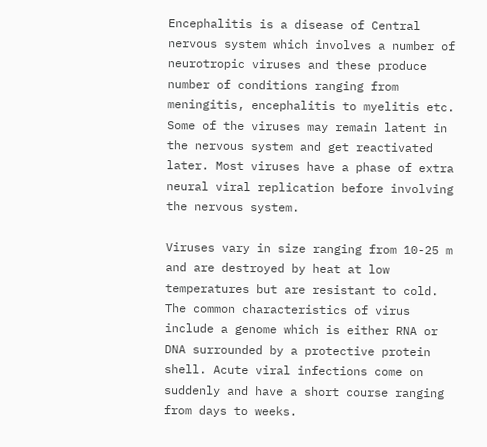Encephalitis is a disease of Central nervous system which involves a number of neurotropic viruses and these produce number of conditions ranging from meningitis, encephalitis to myelitis etc. Some of the viruses may remain latent in the nervous system and get reactivated later. Most viruses have a phase of extra neural viral replication before involving the nervous system.

Viruses vary in size ranging from 10-25 m and are destroyed by heat at low temperatures but are resistant to cold. The common characteristics of virus include a genome which is either RNA or DNA surrounded by a protective protein shell. Acute viral infections come on suddenly and have a short course ranging from days to weeks.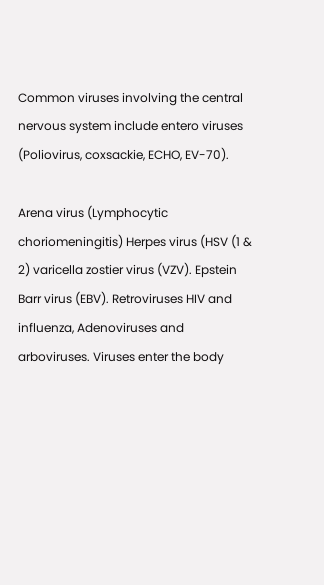Common viruses involving the central nervous system include entero viruses (Poliovirus, coxsackie, ECHO, EV-70).

Arena virus (Lymphocytic choriomeningitis) Herpes virus (HSV (1 & 2) varicella zostier virus (VZV). Epstein Barr virus (EBV). Retroviruses HIV and influenza, Adenoviruses and arboviruses. Viruses enter the body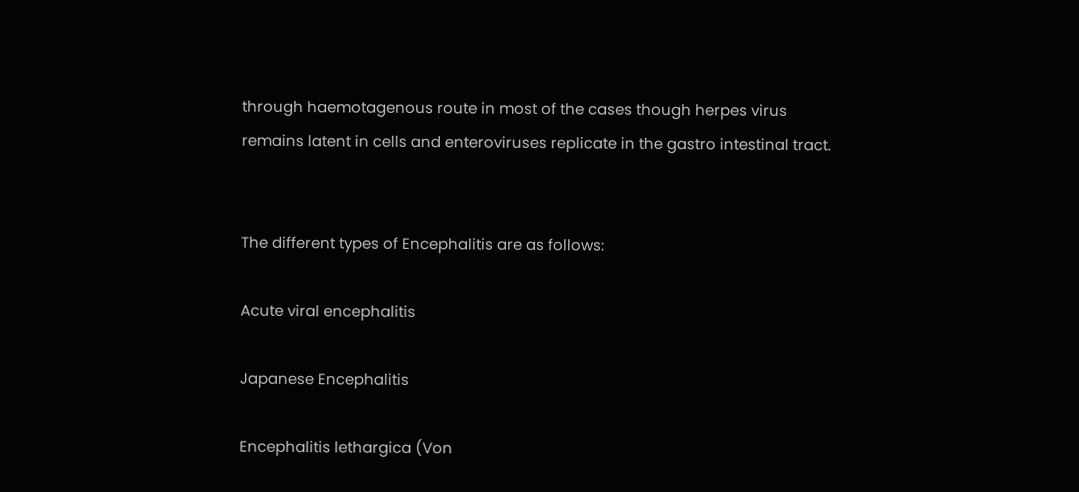through haemotagenous route in most of the cases though herpes virus remains latent in cells and enteroviruses replicate in the gastro intestinal tract.


The different types of Encephalitis are as follows:

Acute viral encephalitis

Japanese Encephalitis

Encephalitis lethargica (Von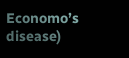Economo’s disease)